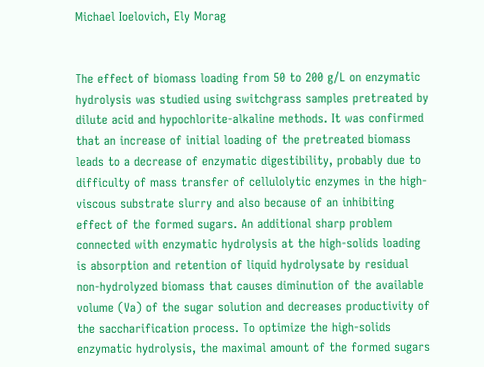Michael Ioelovich, Ely Morag


The effect of biomass loading from 50 to 200 g/L on enzymatic hydrolysis was studied using switchgrass samples pretreated by dilute acid and hypochlorite-alkaline methods. It was confirmed that an increase of initial loading of the pretreated biomass leads to a decrease of enzymatic digestibility, probably due to difficulty of mass transfer of cellulolytic enzymes in the high-viscous substrate slurry and also because of an inhibiting effect of the formed sugars. An additional sharp problem connected with enzymatic hydrolysis at the high-solids loading is absorption and retention of liquid hydrolysate by residual non-hydrolyzed biomass that causes diminution of the available volume (Va) of the sugar solution and decreases productivity of the saccharification process. To optimize the high-solids enzymatic hydrolysis, the maximal amount of the formed sugars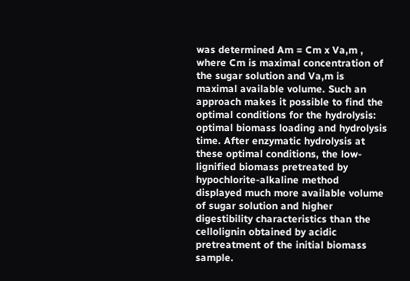was determined Am = Cm x Va,m , where Cm is maximal concentration of the sugar solution and Va,m is maximal available volume. Such an approach makes it possible to find the optimal conditions for the hydrolysis: optimal biomass loading and hydrolysis time. After enzymatic hydrolysis at these optimal conditions, the low-lignified biomass pretreated by hypochlorite-alkaline method displayed much more available volume of sugar solution and higher digestibility characteristics than the cellolignin obtained by acidic pretreatment of the initial biomass sample.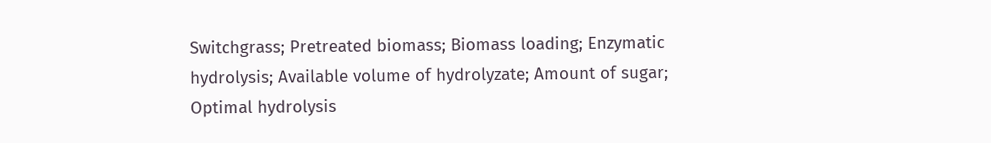Switchgrass; Pretreated biomass; Biomass loading; Enzymatic hydrolysis; Available volume of hydrolyzate; Amount of sugar; Optimal hydrolysis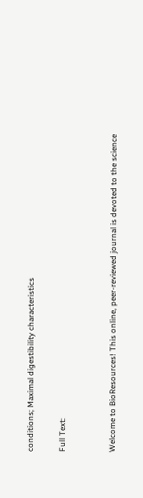conditions; Maximal digestibility characteristics

Full Text:


Welcome to BioResources! This online, peer-reviewed journal is devoted to the science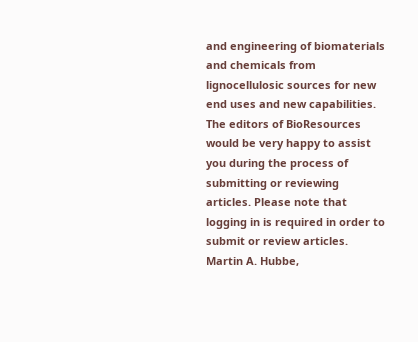and engineering of biomaterials and chemicals from lignocellulosic sources for new end uses and new capabilities. The editors of BioResources would be very happy to assist you during the process of submitting or reviewing articles. Please note that logging in is required in order to submit or review articles. Martin A. Hubbe,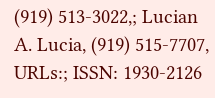(919) 513-3022,; Lucian A. Lucia, (919) 515-7707, URLs:; ISSN: 1930-2126